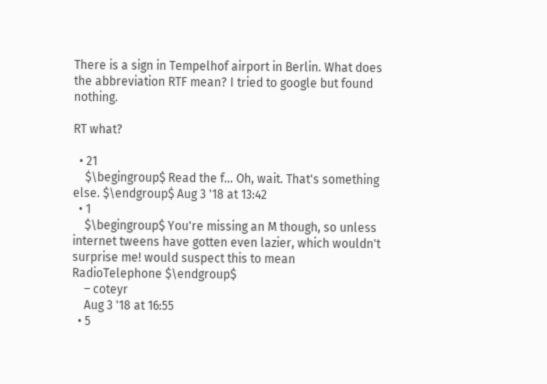There is a sign in Tempelhof airport in Berlin. What does the abbreviation RTF mean? I tried to google but found nothing.

RT what?

  • 21
    $\begingroup$ Read the f... Oh, wait. That's something else. $\endgroup$ Aug 3 '18 at 13:42
  • 1
    $\begingroup$ You're missing an M though, so unless internet tweens have gotten even lazier, which wouldn't surprise me! would suspect this to mean RadioTelephone $\endgroup$
    – coteyr
    Aug 3 '18 at 16:55
  • 5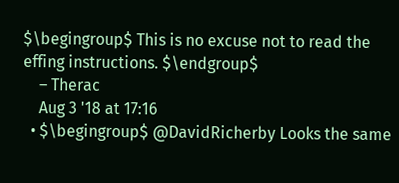$\begingroup$ This is no excuse not to read the effing instructions. $\endgroup$
    – Therac
    Aug 3 '18 at 17:16
  • $\begingroup$ @DavidRicherby Looks the same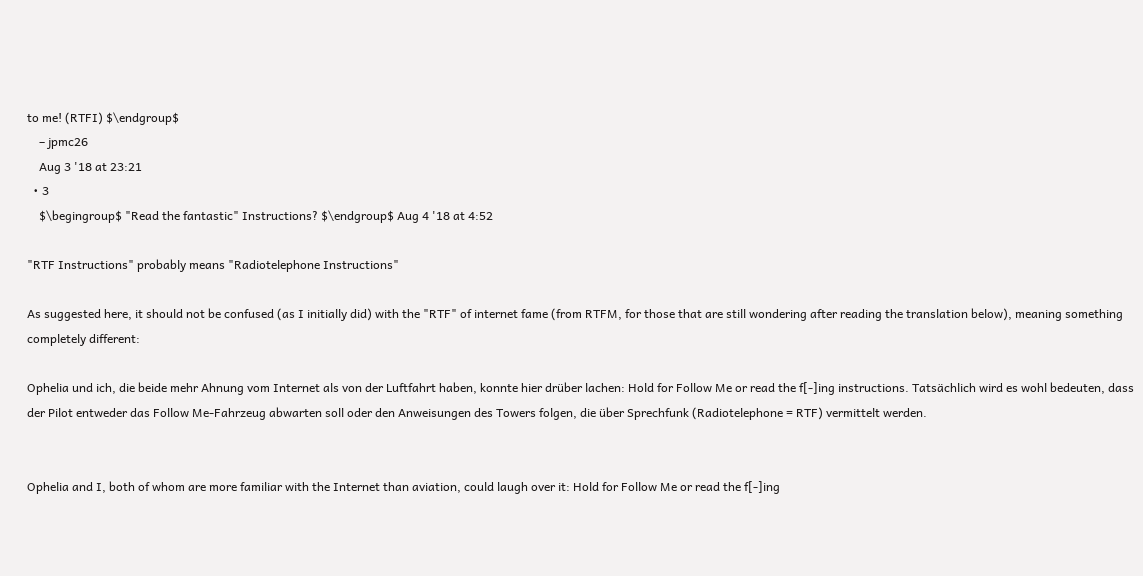to me! (RTFI) $\endgroup$
    – jpmc26
    Aug 3 '18 at 23:21
  • 3
    $\begingroup$ "Read the fantastic" Instructions? $\endgroup$ Aug 4 '18 at 4:52

"RTF Instructions" probably means "Radiotelephone Instructions"

As suggested here, it should not be confused (as I initially did) with the "RTF" of internet fame (from RTFM, for those that are still wondering after reading the translation below), meaning something completely different:

Ophelia und ich, die beide mehr Ahnung vom Internet als von der Luftfahrt haben, konnte hier drüber lachen: Hold for Follow Me or read the f[-]ing instructions. Tatsächlich wird es wohl bedeuten, dass der Pilot entweder das Follow Me-Fahrzeug abwarten soll oder den Anweisungen des Towers folgen, die über Sprechfunk (Radiotelephone = RTF) vermittelt werden.


Ophelia and I, both of whom are more familiar with the Internet than aviation, could laugh over it: Hold for Follow Me or read the f[-]ing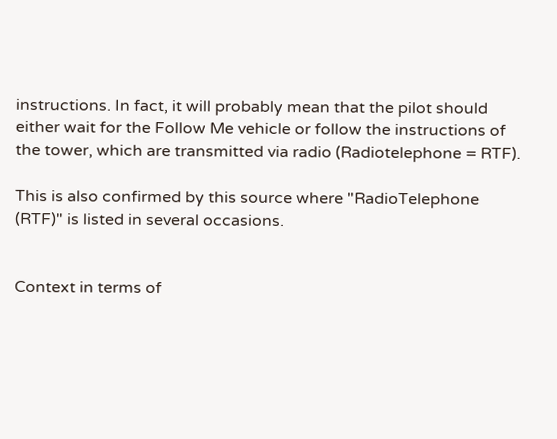instructions. In fact, it will probably mean that the pilot should either wait for the Follow Me vehicle or follow the instructions of the tower, which are transmitted via radio (Radiotelephone = RTF).

This is also confirmed by this source where "RadioTelephone (RTF)" is listed in several occasions.


Context in terms of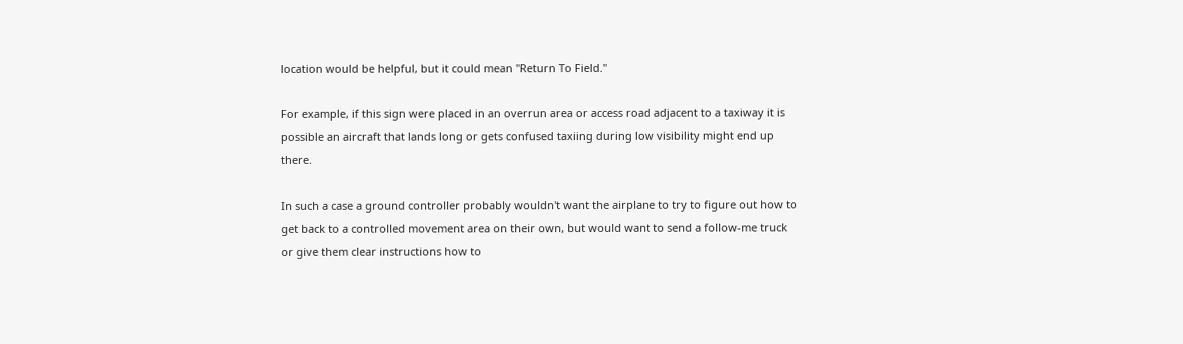location would be helpful, but it could mean "Return To Field."

For example, if this sign were placed in an overrun area or access road adjacent to a taxiway it is possible an aircraft that lands long or gets confused taxiing during low visibility might end up there.

In such a case a ground controller probably wouldn't want the airplane to try to figure out how to get back to a controlled movement area on their own, but would want to send a follow-me truck or give them clear instructions how to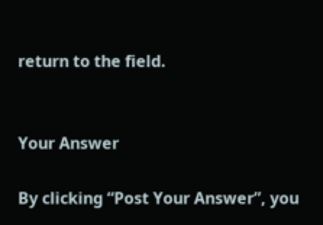return to the field.


Your Answer

By clicking “Post Your Answer”, you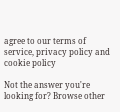agree to our terms of service, privacy policy and cookie policy

Not the answer you're looking for? Browse other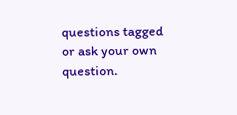questions tagged or ask your own question.